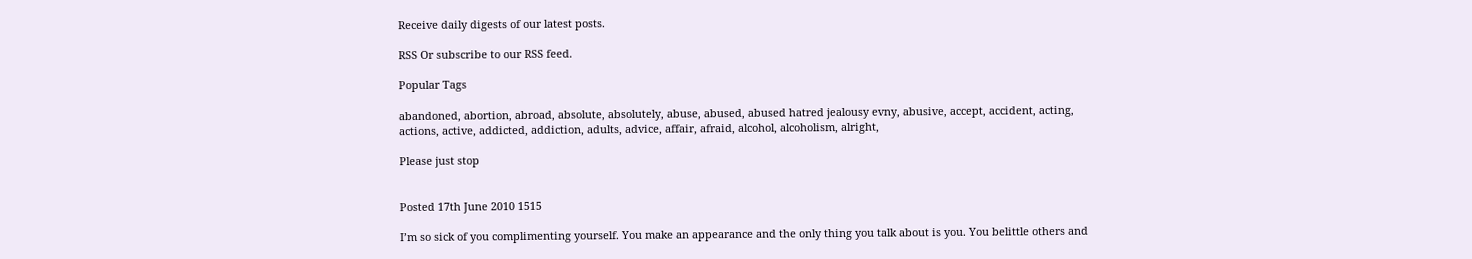Receive daily digests of our latest posts.

RSS Or subscribe to our RSS feed.

Popular Tags

abandoned, abortion, abroad, absolute, absolutely, abuse, abused, abused hatred jealousy evny, abusive, accept, accident, acting, actions, active, addicted, addiction, adults, advice, affair, afraid, alcohol, alcoholism, alright,

Please just stop


Posted 17th June 2010 1515

I’m so sick of you complimenting yourself. You make an appearance and the only thing you talk about is you. You belittle others and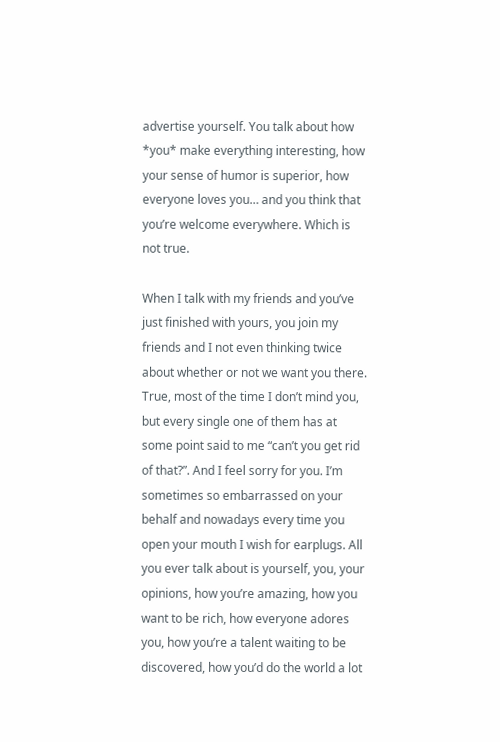advertise yourself. You talk about how *you* make everything interesting, how your sense of humor is superior, how everyone loves you… and you think that you’re welcome everywhere. Which is not true.

When I talk with my friends and you’ve just finished with yours, you join my friends and I not even thinking twice about whether or not we want you there. True, most of the time I don’t mind you, but every single one of them has at some point said to me “can’t you get rid of that?”. And I feel sorry for you. I’m sometimes so embarrassed on your behalf and nowadays every time you open your mouth I wish for earplugs. All you ever talk about is yourself, you, your opinions, how you’re amazing, how you want to be rich, how everyone adores you, how you’re a talent waiting to be discovered, how you’d do the world a lot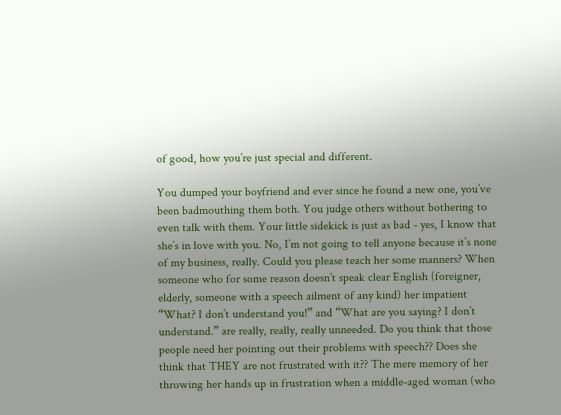of good, how you’re just special and different.

You dumped your boyfriend and ever since he found a new one, you’ve been badmouthing them both. You judge others without bothering to even talk with them. Your little sidekick is just as bad - yes, I know that she’s in love with you. No, I’m not going to tell anyone because it’s none of my business, really. Could you please teach her some manners? When someone who for some reason doesn’t speak clear English (foreigner, elderly, someone with a speech ailment of any kind) her impatient “What? I don’t understand you!” and “What are you saying? I don’t understand.” are really, really, really unneeded. Do you think that those people need her pointing out their problems with speech?? Does she think that THEY are not frustrated with it?? The mere memory of her throwing her hands up in frustration when a middle-aged woman (who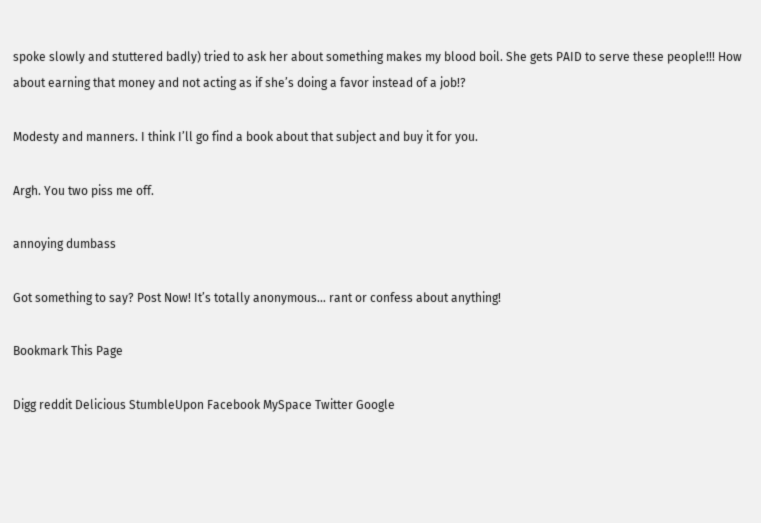spoke slowly and stuttered badly) tried to ask her about something makes my blood boil. She gets PAID to serve these people!!! How about earning that money and not acting as if she’s doing a favor instead of a job!?

Modesty and manners. I think I’ll go find a book about that subject and buy it for you.

Argh. You two piss me off.

annoying dumbass

Got something to say? Post Now! It’s totally anonymous… rant or confess about anything!

Bookmark This Page

Digg reddit Delicious StumbleUpon Facebook MySpace Twitter Google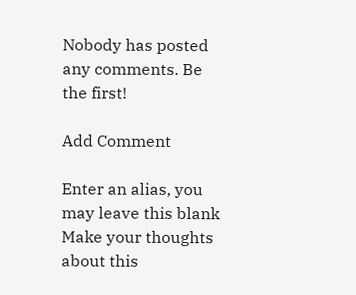Nobody has posted any comments. Be the first!

Add Comment

Enter an alias, you may leave this blank
Make your thoughts about this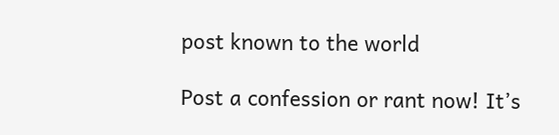post known to the world

Post a confession or rant now! It’s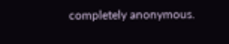completely anonymous.